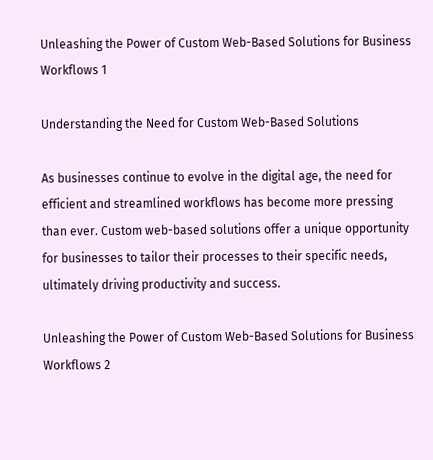Unleashing the Power of Custom Web-Based Solutions for Business Workflows 1

Understanding the Need for Custom Web-Based Solutions

As businesses continue to evolve in the digital age, the need for efficient and streamlined workflows has become more pressing than ever. Custom web-based solutions offer a unique opportunity for businesses to tailor their processes to their specific needs, ultimately driving productivity and success.

Unleashing the Power of Custom Web-Based Solutions for Business Workflows 2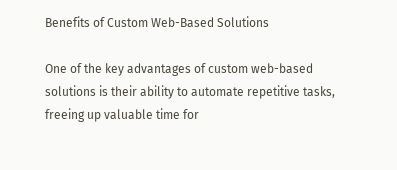Benefits of Custom Web-Based Solutions

One of the key advantages of custom web-based solutions is their ability to automate repetitive tasks, freeing up valuable time for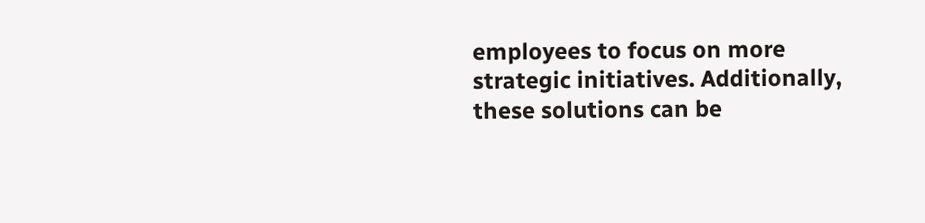employees to focus on more strategic initiatives. Additionally, these solutions can be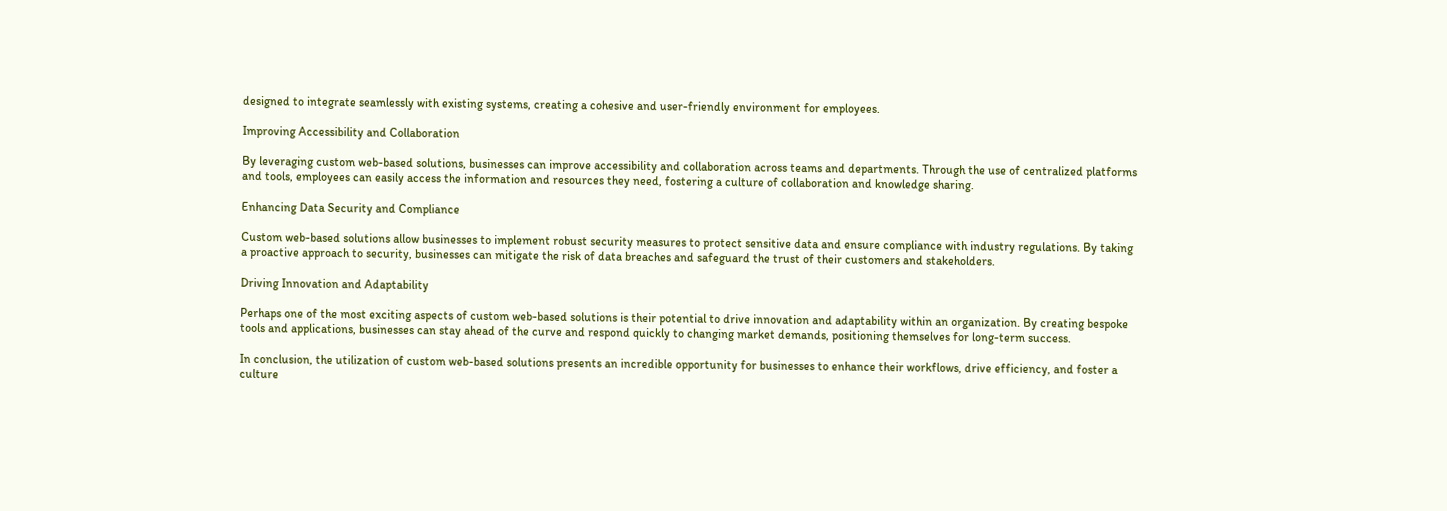designed to integrate seamlessly with existing systems, creating a cohesive and user-friendly environment for employees.

Improving Accessibility and Collaboration

By leveraging custom web-based solutions, businesses can improve accessibility and collaboration across teams and departments. Through the use of centralized platforms and tools, employees can easily access the information and resources they need, fostering a culture of collaboration and knowledge sharing.

Enhancing Data Security and Compliance

Custom web-based solutions allow businesses to implement robust security measures to protect sensitive data and ensure compliance with industry regulations. By taking a proactive approach to security, businesses can mitigate the risk of data breaches and safeguard the trust of their customers and stakeholders.

Driving Innovation and Adaptability

Perhaps one of the most exciting aspects of custom web-based solutions is their potential to drive innovation and adaptability within an organization. By creating bespoke tools and applications, businesses can stay ahead of the curve and respond quickly to changing market demands, positioning themselves for long-term success.

In conclusion, the utilization of custom web-based solutions presents an incredible opportunity for businesses to enhance their workflows, drive efficiency, and foster a culture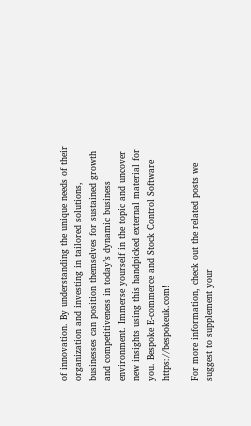of innovation. By understanding the unique needs of their organization and investing in tailored solutions, businesses can position themselves for sustained growth and competitiveness in today’s dynamic business environment. Immerse yourself in the topic and uncover new insights using this handpicked external material for you. Bespoke E-commerce and Stock Control Software https://bespokeuk.com!

For more information, check out the related posts we suggest to supplement your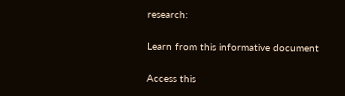research:

Learn from this informative document

Access this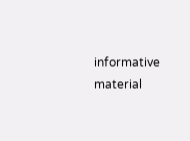informative material